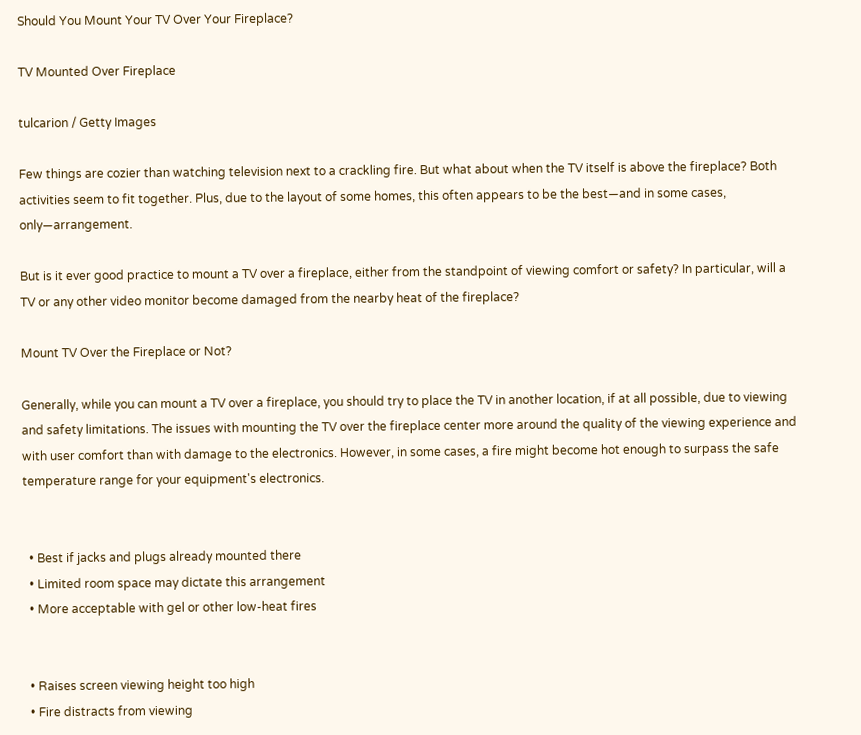Should You Mount Your TV Over Your Fireplace?

TV Mounted Over Fireplace

tulcarion / Getty Images

Few things are cozier than watching television next to a crackling fire. But what about when the TV itself is above the fireplace? Both activities seem to fit together. Plus, due to the layout of some homes, this often appears to be the best—and in some cases, only—arrangement.

But is it ever good practice to mount a TV over a fireplace, either from the standpoint of viewing comfort or safety? In particular, will a TV or any other video monitor become damaged from the nearby heat of the fireplace?

Mount TV Over the Fireplace or Not?

Generally, while you can mount a TV over a fireplace, you should try to place the TV in another location, if at all possible, due to viewing and safety limitations. The issues with mounting the TV over the fireplace center more around the quality of the viewing experience and with user comfort than with damage to the electronics. However, in some cases, a fire might become hot enough to surpass the safe temperature range for your equipment's electronics.


  • Best if jacks and plugs already mounted there
  • Limited room space may dictate this arrangement
  • More acceptable with gel or other low-heat fires


  • Raises screen viewing height too high
  • Fire distracts from viewing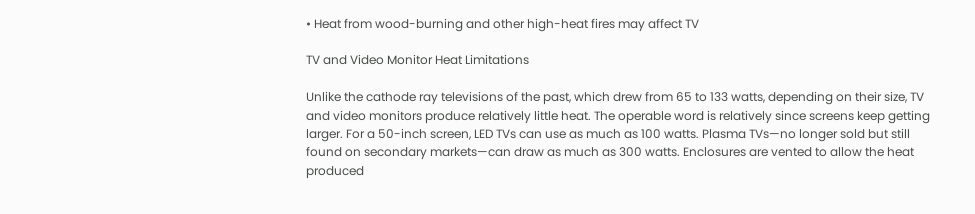• Heat from wood-burning and other high-heat fires may affect TV

TV and Video Monitor Heat Limitations

Unlike the cathode ray televisions of the past, which drew from 65 to 133 watts, depending on their size, TV and video monitors produce relatively little heat. The operable word is relatively since screens keep getting larger. For a 50-inch screen, LED TVs can use as much as 100 watts. Plasma TVs—no longer sold but still found on secondary markets—can draw as much as 300 watts. Enclosures are vented to allow the heat produced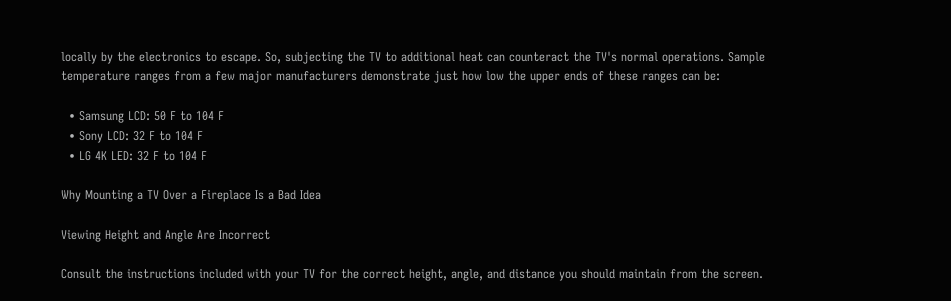locally by the electronics to escape. So, subjecting the TV to additional heat can counteract the TV's normal operations. Sample temperature ranges from a few major manufacturers demonstrate just how low the upper ends of these ranges can be:

  • Samsung LCD: 50 F to 104 F
  • Sony LCD: 32 F to 104 F
  • LG 4K LED: 32 F to 104 F

Why Mounting a TV Over a Fireplace Is a Bad Idea

Viewing Height and Angle Are Incorrect

Consult the instructions included with your TV for the correct height, angle, and distance you should maintain from the screen.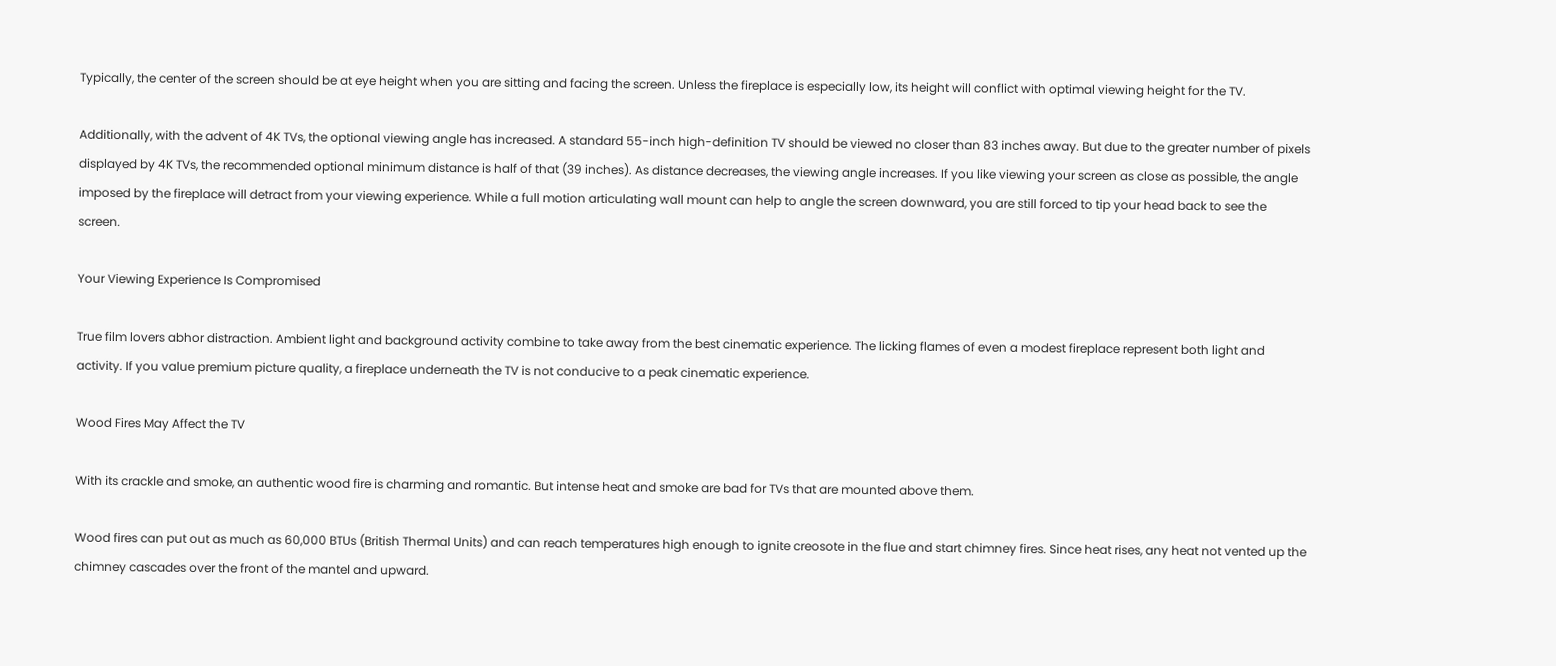Typically, the center of the screen should be at eye height when you are sitting and facing the screen. Unless the fireplace is especially low, its height will conflict with optimal viewing height for the TV.

Additionally, with the advent of 4K TVs, the optional viewing angle has increased. A standard 55-inch high-definition TV should be viewed no closer than 83 inches away. But due to the greater number of pixels displayed by 4K TVs, the recommended optional minimum distance is half of that (39 inches). As distance decreases, the viewing angle increases. If you like viewing your screen as close as possible, the angle imposed by the fireplace will detract from your viewing experience. While a full motion articulating wall mount can help to angle the screen downward, you are still forced to tip your head back to see the screen.

Your Viewing Experience Is Compromised

True film lovers abhor distraction. Ambient light and background activity combine to take away from the best cinematic experience. The licking flames of even a modest fireplace represent both light and activity. If you value premium picture quality, a fireplace underneath the TV is not conducive to a peak cinematic experience.

Wood Fires May Affect the TV

With its crackle and smoke, an authentic wood fire is charming and romantic. But intense heat and smoke are bad for TVs that are mounted above them.

Wood fires can put out as much as 60,000 BTUs (British Thermal Units) and can reach temperatures high enough to ignite creosote in the flue and start chimney fires. Since heat rises, any heat not vented up the chimney cascades over the front of the mantel and upward.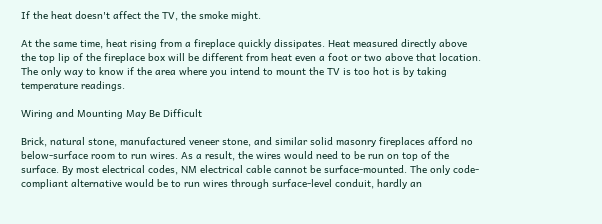If the heat doesn't affect the TV, the smoke might.

At the same time, heat rising from a fireplace quickly dissipates. Heat measured directly above the top lip of the fireplace box will be different from heat even a foot or two above that location. The only way to know if the area where you intend to mount the TV is too hot is by taking temperature readings.

Wiring and Mounting May Be Difficult

Brick, natural stone, manufactured veneer stone, and similar solid masonry fireplaces afford no below-surface room to run wires. As a result, the wires would need to be run on top of the surface. By most electrical codes, NM electrical cable cannot be surface-mounted. The only code-compliant alternative would be to run wires through surface-level conduit, hardly an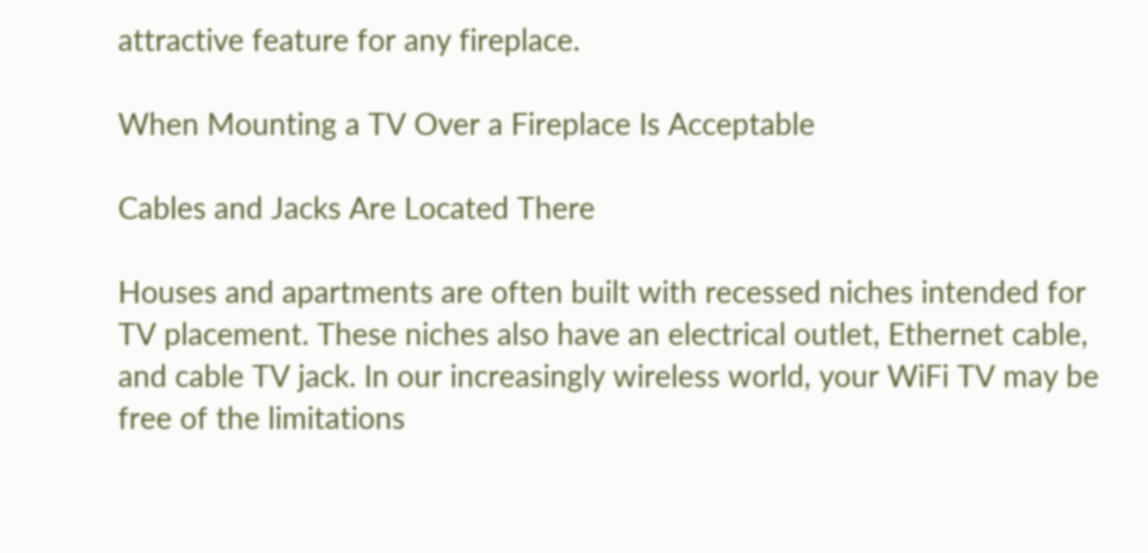attractive feature for any fireplace.

When Mounting a TV Over a Fireplace Is Acceptable

Cables and Jacks Are Located There

Houses and apartments are often built with recessed niches intended for TV placement. These niches also have an electrical outlet, Ethernet cable, and cable TV jack. In our increasingly wireless world, your WiFi TV may be free of the limitations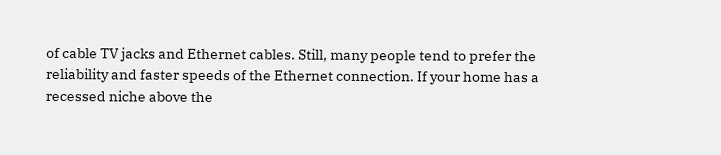of cable TV jacks and Ethernet cables. Still, many people tend to prefer the reliability and faster speeds of the Ethernet connection. If your home has a recessed niche above the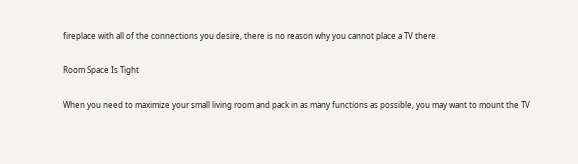fireplace with all of the connections you desire, there is no reason why you cannot place a TV there.

Room Space Is Tight

When you need to maximize your small living room and pack in as many functions as possible, you may want to mount the TV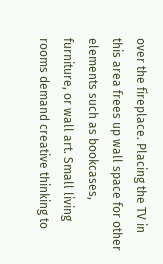over the fireplace. Placing the TV in this area frees up wall space for other elements such as bookcases, furniture, or wall art. Small living rooms demand creative thinking to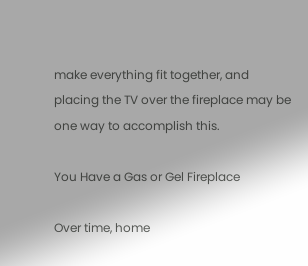make everything fit together, and placing the TV over the fireplace may be one way to accomplish this.

You Have a Gas or Gel Fireplace

Over time, home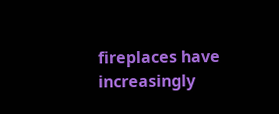fireplaces have increasingly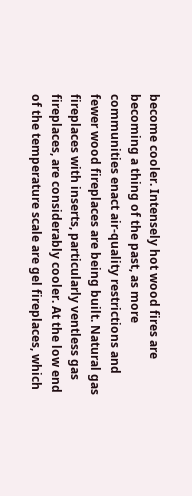become cooler. Intensely hot wood fires are becoming a thing of the past, as more communities enact air-quality restrictions and fewer wood fireplaces are being built. Natural gas fireplaces with inserts, particularly ventless gas fireplaces, are considerably cooler. At the low end of the temperature scale are gel fireplaces, which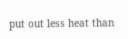put out less heat than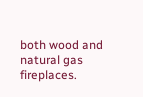both wood and natural gas fireplaces.